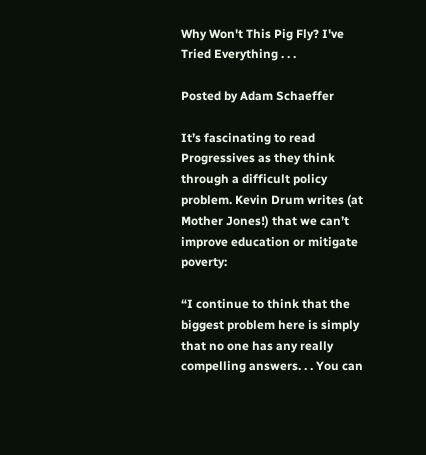Why Won't This Pig Fly? I've Tried Everything . . .

Posted by Adam Schaeffer

It’s fascinating to read Progressives as they think through a difficult policy problem. Kevin Drum writes (at Mother Jones!) that we can’t improve education or mitigate poverty:

“I continue to think that the biggest problem here is simply that no one has any really compelling answers. . . You can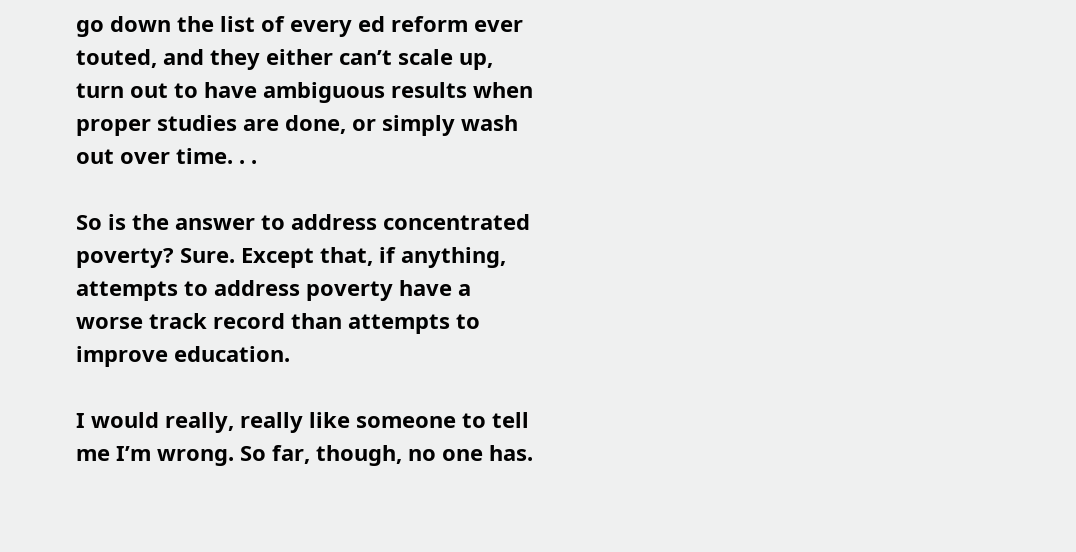go down the list of every ed reform ever touted, and they either can’t scale up, turn out to have ambiguous results when proper studies are done, or simply wash out over time. . .

So is the answer to address concentrated poverty? Sure. Except that, if anything, attempts to address poverty have a worse track record than attempts to improve education.

I would really, really like someone to tell me I’m wrong. So far, though, no one has.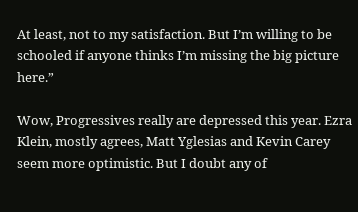At least, not to my satisfaction. But I’m willing to be schooled if anyone thinks I’m missing the big picture here.”

Wow, Progressives really are depressed this year. Ezra Klein, mostly agrees, Matt Yglesias and Kevin Carey seem more optimistic. But I doubt any of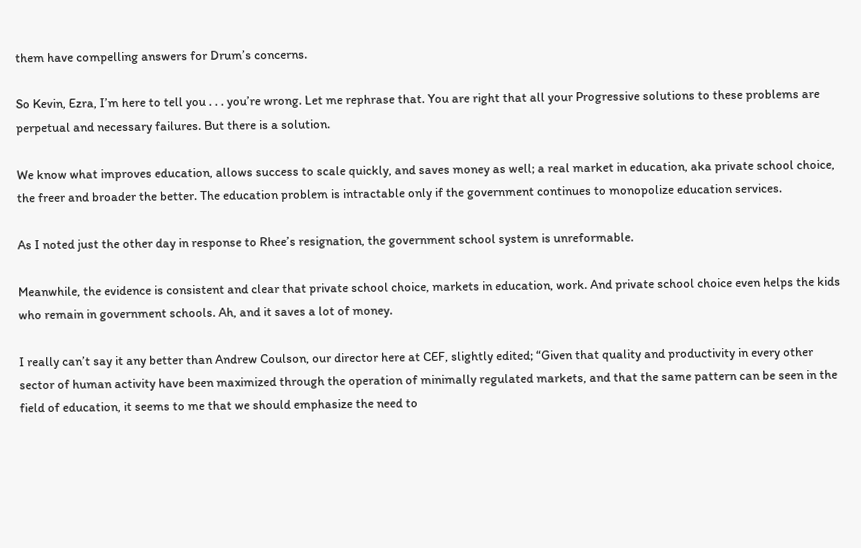them have compelling answers for Drum’s concerns.

So Kevin, Ezra, I’m here to tell you . . . you’re wrong. Let me rephrase that. You are right that all your Progressive solutions to these problems are perpetual and necessary failures. But there is a solution.

We know what improves education, allows success to scale quickly, and saves money as well; a real market in education, aka private school choice, the freer and broader the better. The education problem is intractable only if the government continues to monopolize education services.

As I noted just the other day in response to Rhee’s resignation, the government school system is unreformable.

Meanwhile, the evidence is consistent and clear that private school choice, markets in education, work. And private school choice even helps the kids who remain in government schools. Ah, and it saves a lot of money.

I really can’t say it any better than Andrew Coulson, our director here at CEF, slightly edited; “Given that quality and productivity in every other sector of human activity have been maximized through the operation of minimally regulated markets, and that the same pattern can be seen in the field of education, it seems to me that we should emphasize the need to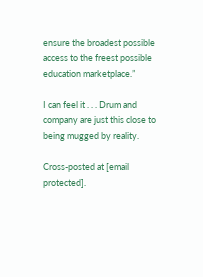ensure the broadest possible access to the freest possible education marketplace.”

I can feel it . . . Drum and company are just this close to being mugged by reality.

Cross-posted at [email protected].